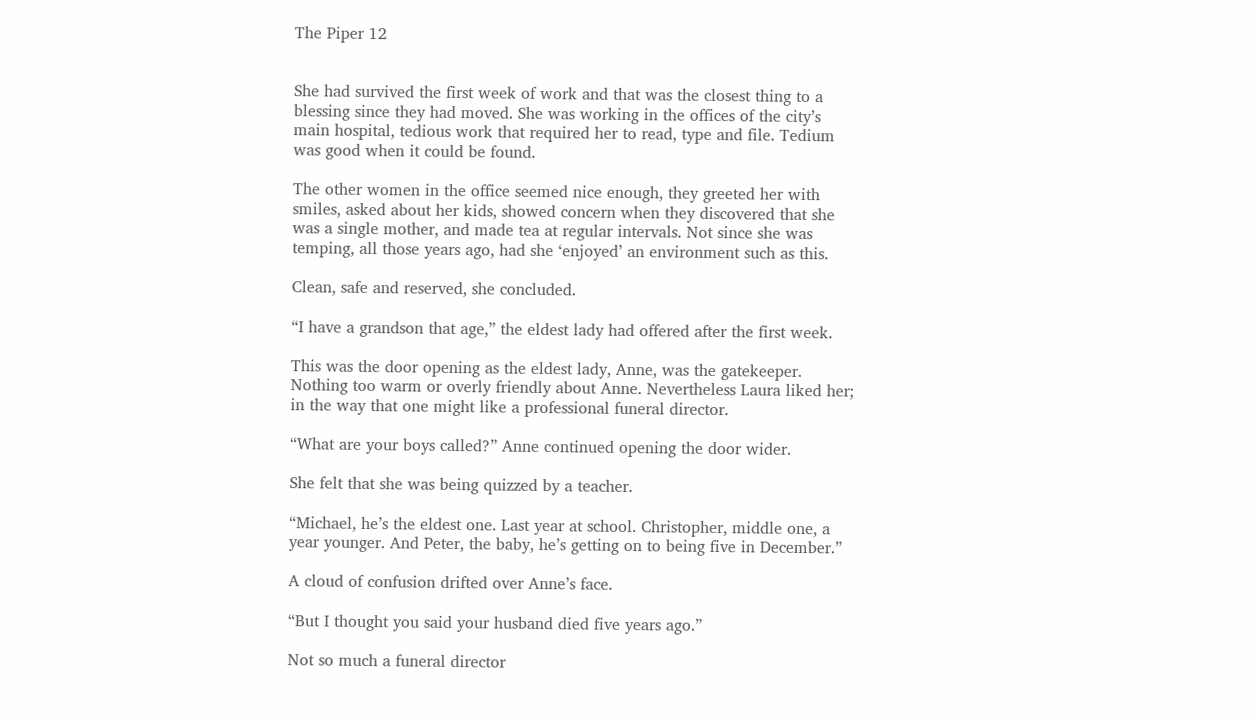The Piper 12


She had survived the first week of work and that was the closest thing to a blessing since they had moved. She was working in the offices of the city’s main hospital, tedious work that required her to read, type and file. Tedium was good when it could be found.

The other women in the office seemed nice enough, they greeted her with smiles, asked about her kids, showed concern when they discovered that she was a single mother, and made tea at regular intervals. Not since she was temping, all those years ago, had she ‘enjoyed’ an environment such as this.

Clean, safe and reserved, she concluded.

“I have a grandson that age,” the eldest lady had offered after the first week.

This was the door opening as the eldest lady, Anne, was the gatekeeper. Nothing too warm or overly friendly about Anne. Nevertheless Laura liked her; in the way that one might like a professional funeral director.

“What are your boys called?” Anne continued opening the door wider.

She felt that she was being quizzed by a teacher.

“Michael, he’s the eldest one. Last year at school. Christopher, middle one, a year younger. And Peter, the baby, he’s getting on to being five in December.”

A cloud of confusion drifted over Anne’s face.

“But I thought you said your husband died five years ago.”

Not so much a funeral director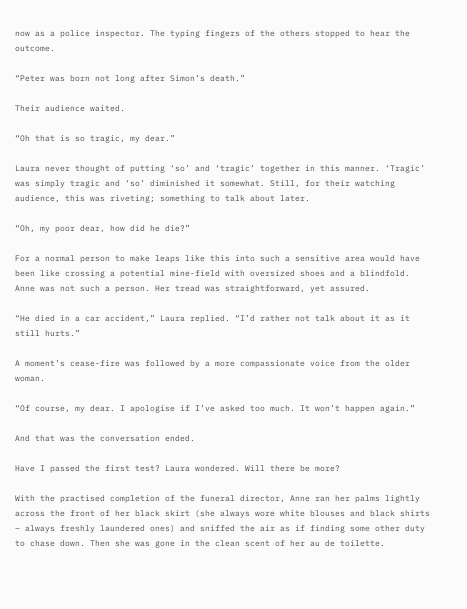now as a police inspector. The typing fingers of the others stopped to hear the outcome.

“Peter was born not long after Simon’s death.”

Their audience waited.

“Oh that is so tragic, my dear.”

Laura never thought of putting ‘so’ and ‘tragic’ together in this manner. ‘Tragic’ was simply tragic and ‘so’ diminished it somewhat. Still, for their watching audience, this was riveting; something to talk about later.

“Oh, my poor dear, how did he die?”

For a normal person to make leaps like this into such a sensitive area would have been like crossing a potential mine-field with oversized shoes and a blindfold. Anne was not such a person. Her tread was straightforward, yet assured.

“He died in a car accident,” Laura replied. “I’d rather not talk about it as it still hurts.”

A moment’s cease-fire was followed by a more compassionate voice from the older woman.

“Of course, my dear. I apologise if I’ve asked too much. It won’t happen again.”

And that was the conversation ended.

Have I passed the first test? Laura wondered. Will there be more?

With the practised completion of the funeral director, Anne ran her palms lightly across the front of her black skirt (she always wore white blouses and black shirts – always freshly laundered ones) and sniffed the air as if finding some other duty to chase down. Then she was gone in the clean scent of her au de toilette.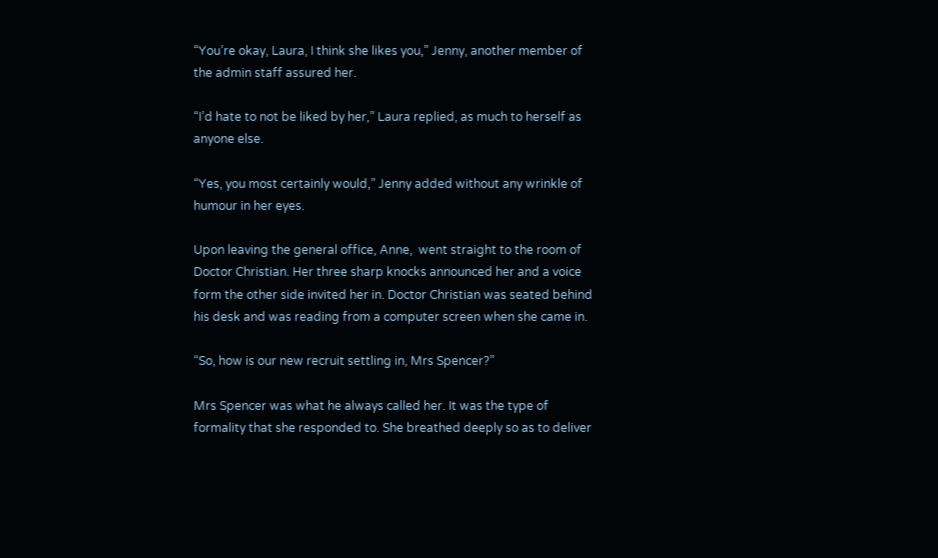“You’re okay, Laura, I think she likes you,” Jenny, another member of the admin staff assured her.

“I’d hate to not be liked by her,” Laura replied, as much to herself as anyone else.

“Yes, you most certainly would,” Jenny added without any wrinkle of humour in her eyes.

Upon leaving the general office, Anne,  went straight to the room of Doctor Christian. Her three sharp knocks announced her and a voice form the other side invited her in. Doctor Christian was seated behind his desk and was reading from a computer screen when she came in.

“So, how is our new recruit settling in, Mrs Spencer?”

Mrs Spencer was what he always called her. It was the type of formality that she responded to. She breathed deeply so as to deliver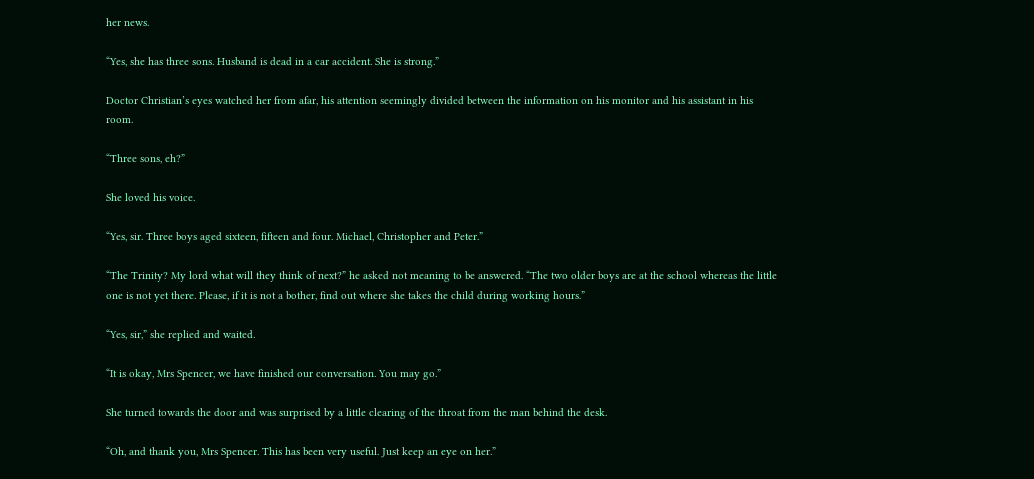her news.

“Yes, she has three sons. Husband is dead in a car accident. She is strong.”

Doctor Christian’s eyes watched her from afar, his attention seemingly divided between the information on his monitor and his assistant in his room.

“Three sons, eh?”

She loved his voice.

“Yes, sir. Three boys aged sixteen, fifteen and four. Michael, Christopher and Peter.”

“The Trinity? My lord what will they think of next?” he asked not meaning to be answered. “The two older boys are at the school whereas the little one is not yet there. Please, if it is not a bother, find out where she takes the child during working hours.”

“Yes, sir,” she replied and waited.

“It is okay, Mrs Spencer, we have finished our conversation. You may go.”

She turned towards the door and was surprised by a little clearing of the throat from the man behind the desk.

“Oh, and thank you, Mrs Spencer. This has been very useful. Just keep an eye on her.”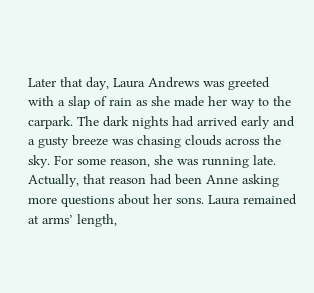Later that day, Laura Andrews was greeted with a slap of rain as she made her way to the carpark. The dark nights had arrived early and a gusty breeze was chasing clouds across the sky. For some reason, she was running late. Actually, that reason had been Anne asking more questions about her sons. Laura remained at arms’ length,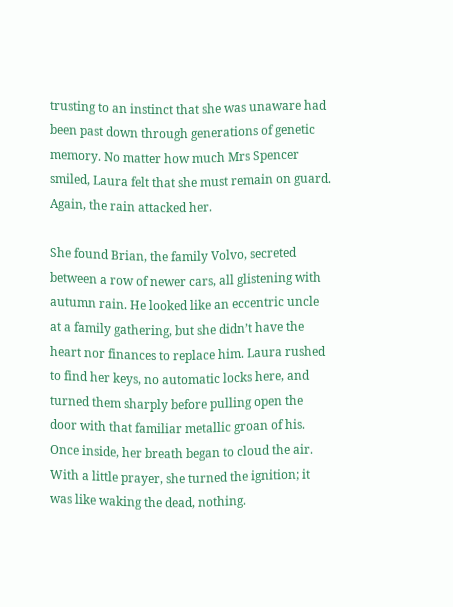trusting to an instinct that she was unaware had been past down through generations of genetic memory. No matter how much Mrs Spencer smiled, Laura felt that she must remain on guard. Again, the rain attacked her.

She found Brian, the family Volvo, secreted between a row of newer cars, all glistening with autumn rain. He looked like an eccentric uncle at a family gathering, but she didn’t have the heart nor finances to replace him. Laura rushed to find her keys, no automatic locks here, and turned them sharply before pulling open the door with that familiar metallic groan of his. Once inside, her breath began to cloud the air. With a little prayer, she turned the ignition; it was like waking the dead, nothing.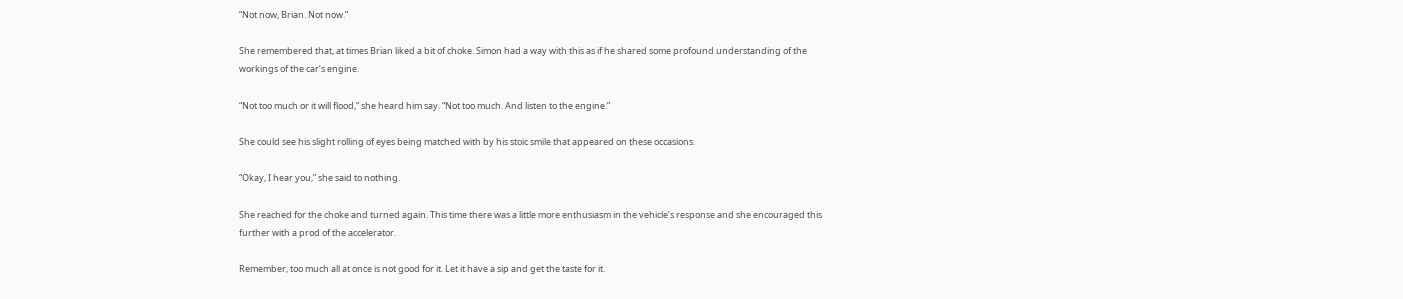“Not now, Brian. Not now.”

She remembered that, at times Brian liked a bit of choke. Simon had a way with this as if he shared some profound understanding of the workings of the car’s engine.

“Not too much or it will flood,” she heard him say. “Not too much. And listen to the engine.”

She could see his slight rolling of eyes being matched with by his stoic smile that appeared on these occasions.

“Okay, I hear you,” she said to nothing.

She reached for the choke and turned again. This time there was a little more enthusiasm in the vehicle’s response and she encouraged this further with a prod of the accelerator.

Remember, too much all at once is not good for it. Let it have a sip and get the taste for it.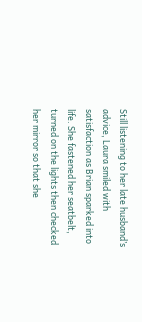Still listening to her late husband’s advice, Laura smiled with satisfaction as Brian sparked into life. She fastened her seatbelt, turned on the lights then checked her mirror so that she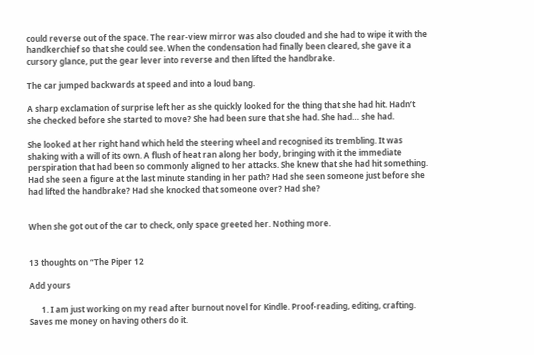could reverse out of the space. The rear-view mirror was also clouded and she had to wipe it with the handkerchief so that she could see. When the condensation had finally been cleared, she gave it a cursory glance, put the gear lever into reverse and then lifted the handbrake.

The car jumped backwards at speed and into a loud bang.

A sharp exclamation of surprise left her as she quickly looked for the thing that she had hit. Hadn’t she checked before she started to move? She had been sure that she had. She had… she had.

She looked at her right hand which held the steering wheel and recognised its trembling. It was shaking with a will of its own. A flush of heat ran along her body, bringing with it the immediate perspiration that had been so commonly aligned to her attacks. She knew that she had hit something. Had she seen a figure at the last minute standing in her path? Had she seen someone just before she had lifted the handbrake? Had she knocked that someone over? Had she?


When she got out of the car to check, only space greeted her. Nothing more.


13 thoughts on “The Piper 12

Add yours

      1. I am just working on my read after burnout novel for Kindle. Proof-reading, editing, crafting. Saves me money on having others do it.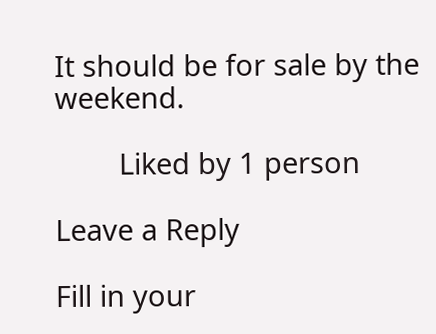It should be for sale by the weekend.

        Liked by 1 person

Leave a Reply

Fill in your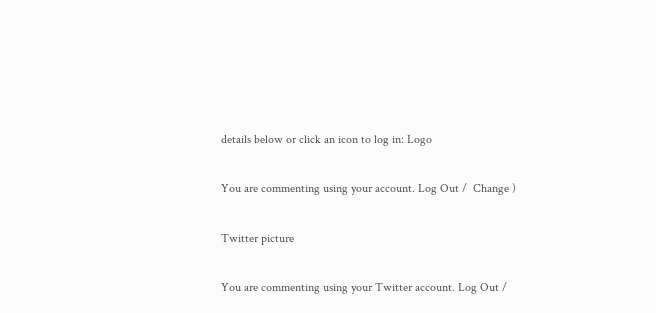details below or click an icon to log in: Logo

You are commenting using your account. Log Out /  Change )

Twitter picture

You are commenting using your Twitter account. Log Out /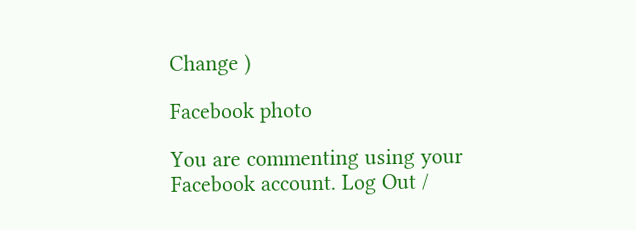Change )

Facebook photo

You are commenting using your Facebook account. Log Out /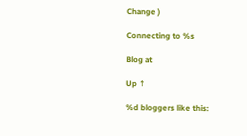Change )

Connecting to %s

Blog at

Up ↑

%d bloggers like this: